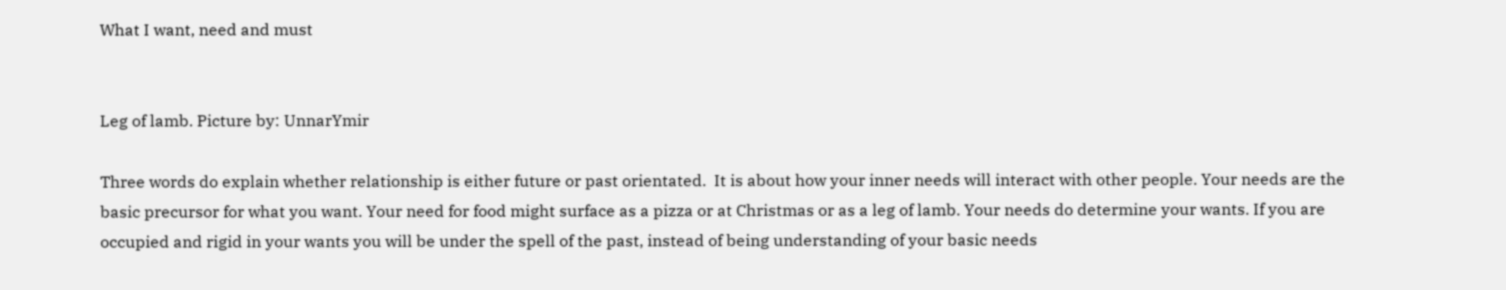What I want, need and must


Leg of lamb. Picture by: UnnarYmir

Three words do explain whether relationship is either future or past orientated.  It is about how your inner needs will interact with other people. Your needs are the basic precursor for what you want. Your need for food might surface as a pizza or at Christmas or as a leg of lamb. Your needs do determine your wants. If you are occupied and rigid in your wants you will be under the spell of the past, instead of being understanding of your basic needs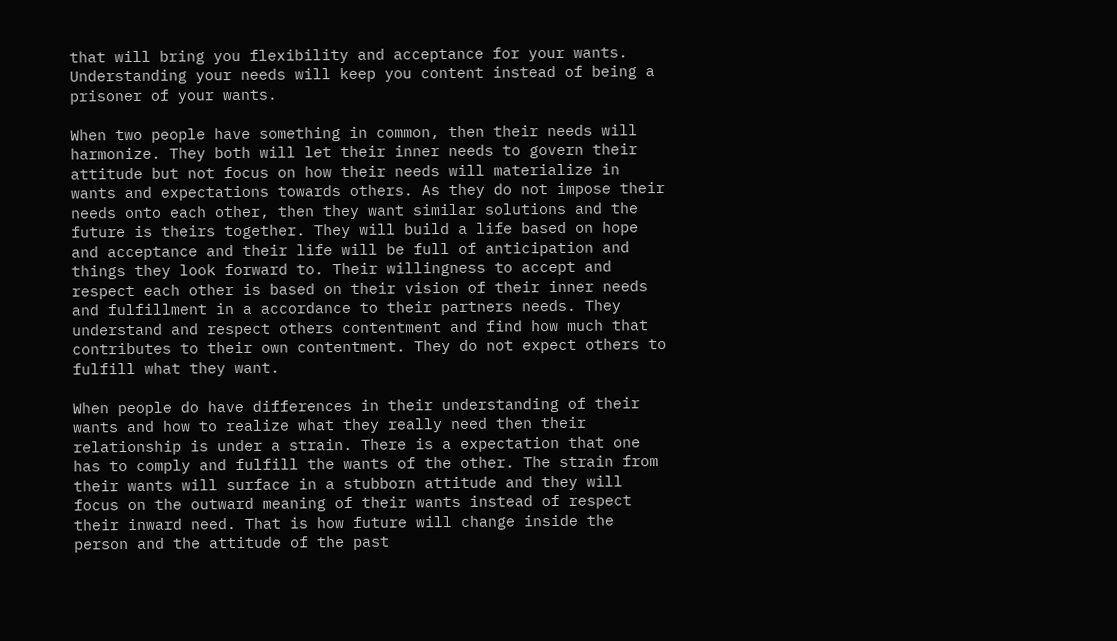that will bring you flexibility and acceptance for your wants. Understanding your needs will keep you content instead of being a prisoner of your wants.

When two people have something in common, then their needs will harmonize. They both will let their inner needs to govern their attitude but not focus on how their needs will materialize in wants and expectations towards others. As they do not impose their needs onto each other, then they want similar solutions and the future is theirs together. They will build a life based on hope and acceptance and their life will be full of anticipation and things they look forward to. Their willingness to accept and respect each other is based on their vision of their inner needs and fulfillment in a accordance to their partners needs. They understand and respect others contentment and find how much that contributes to their own contentment. They do not expect others to fulfill what they want.

When people do have differences in their understanding of their wants and how to realize what they really need then their relationship is under a strain. There is a expectation that one has to comply and fulfill the wants of the other. The strain from their wants will surface in a stubborn attitude and they will focus on the outward meaning of their wants instead of respect their inward need. That is how future will change inside the person and the attitude of the past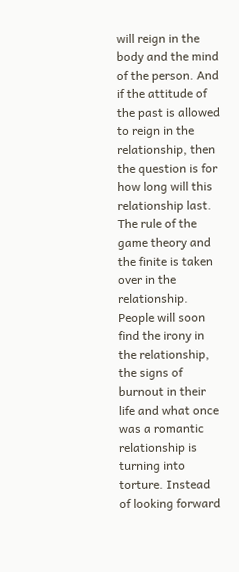will reign in the body and the mind of the person. And if the attitude of the past is allowed to reign in the relationship, then the question is for how long will this relationship last. The rule of the game theory and the finite is taken over in the relationship. People will soon find the irony in the relationship, the signs of burnout in their life and what once was a romantic relationship is turning into torture. Instead of looking forward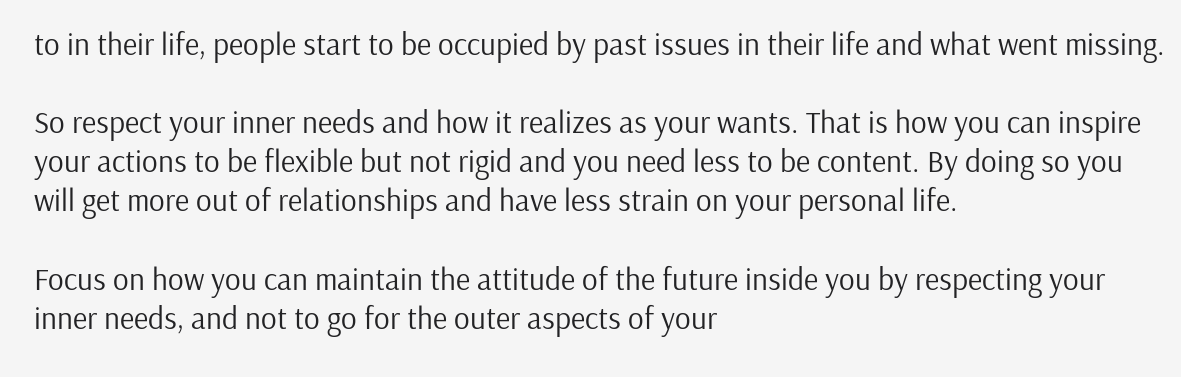to in their life, people start to be occupied by past issues in their life and what went missing.

So respect your inner needs and how it realizes as your wants. That is how you can inspire your actions to be flexible but not rigid and you need less to be content. By doing so you will get more out of relationships and have less strain on your personal life.

Focus on how you can maintain the attitude of the future inside you by respecting your inner needs, and not to go for the outer aspects of your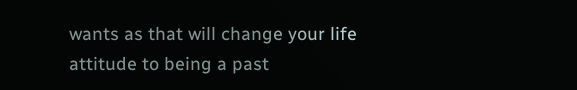wants as that will change your life attitude to being a past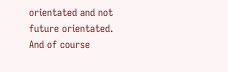orientated and not future orientated. And of course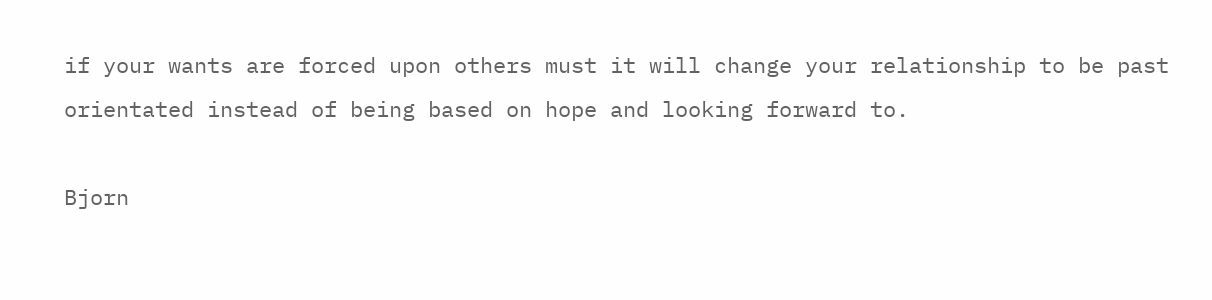if your wants are forced upon others must it will change your relationship to be past orientated instead of being based on hope and looking forward to.

Bjorn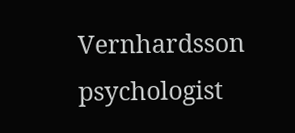Vernhardsson psychologist